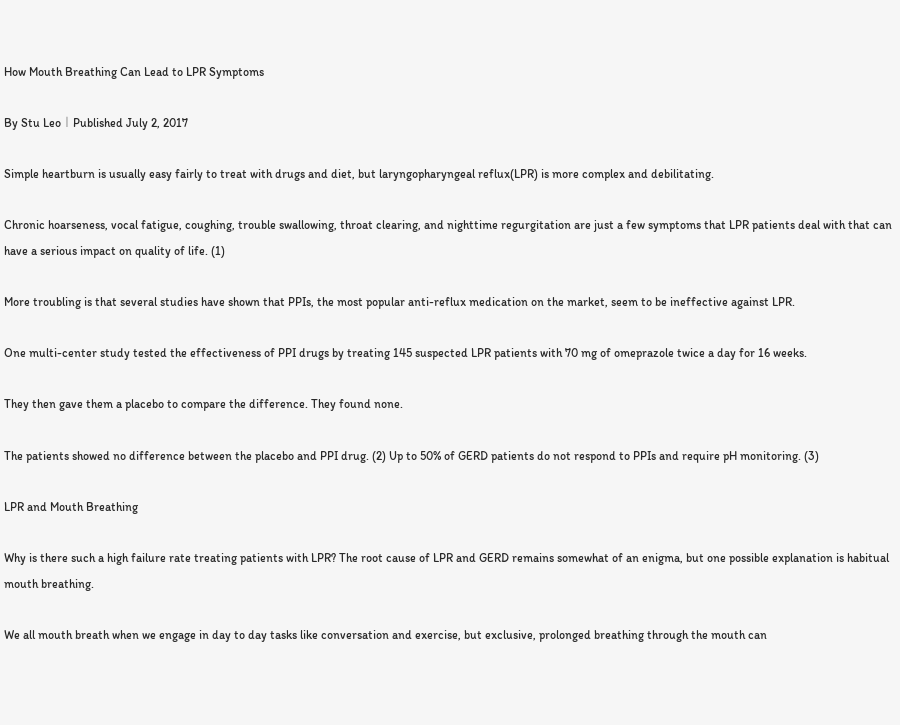How Mouth Breathing Can Lead to LPR Symptoms

By Stu Leo︱Published July 2, 2017

Simple heartburn is usually easy fairly to treat with drugs and diet, but laryngopharyngeal reflux(LPR) is more complex and debilitating.

Chronic hoarseness, vocal fatigue, coughing, trouble swallowing, throat clearing, and nighttime regurgitation are just a few symptoms that LPR patients deal with that can have a serious impact on quality of life. (1)

More troubling is that several studies have shown that PPIs, the most popular anti-reflux medication on the market, seem to be ineffective against LPR.

One multi-center study tested the effectiveness of PPI drugs by treating 145 suspected LPR patients with 70 mg of omeprazole twice a day for 16 weeks.

They then gave them a placebo to compare the difference. They found none.

The patients showed no difference between the placebo and PPI drug. (2) Up to 50% of GERD patients do not respond to PPIs and require pH monitoring. (3)

LPR and Mouth Breathing

Why is there such a high failure rate treating patients with LPR? The root cause of LPR and GERD remains somewhat of an enigma, but one possible explanation is habitual mouth breathing.

We all mouth breath when we engage in day to day tasks like conversation and exercise, but exclusive, prolonged breathing through the mouth can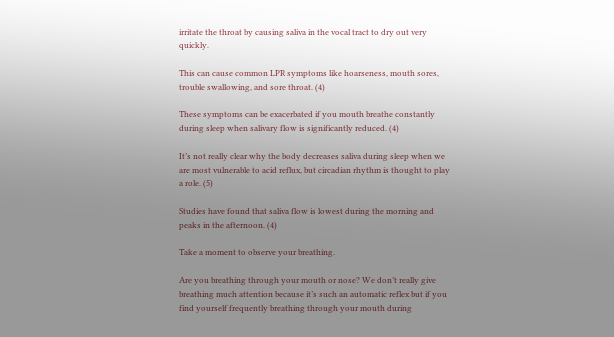irritate the throat by causing saliva in the vocal tract to dry out very quickly.

This can cause common LPR symptoms like hoarseness, mouth sores, trouble swallowing, and sore throat. (4)

These symptoms can be exacerbated if you mouth breathe constantly during sleep when salivary flow is significantly reduced. (4)

It’s not really clear why the body decreases saliva during sleep when we are most vulnerable to acid reflux, but circadian rhythm is thought to play a role. (5)

Studies have found that saliva flow is lowest during the morning and peaks in the afternoon. (4)

Take a moment to observe your breathing.

Are you breathing through your mouth or nose? We don’t really give breathing much attention because it’s such an automatic reflex but if you find yourself frequently breathing through your mouth during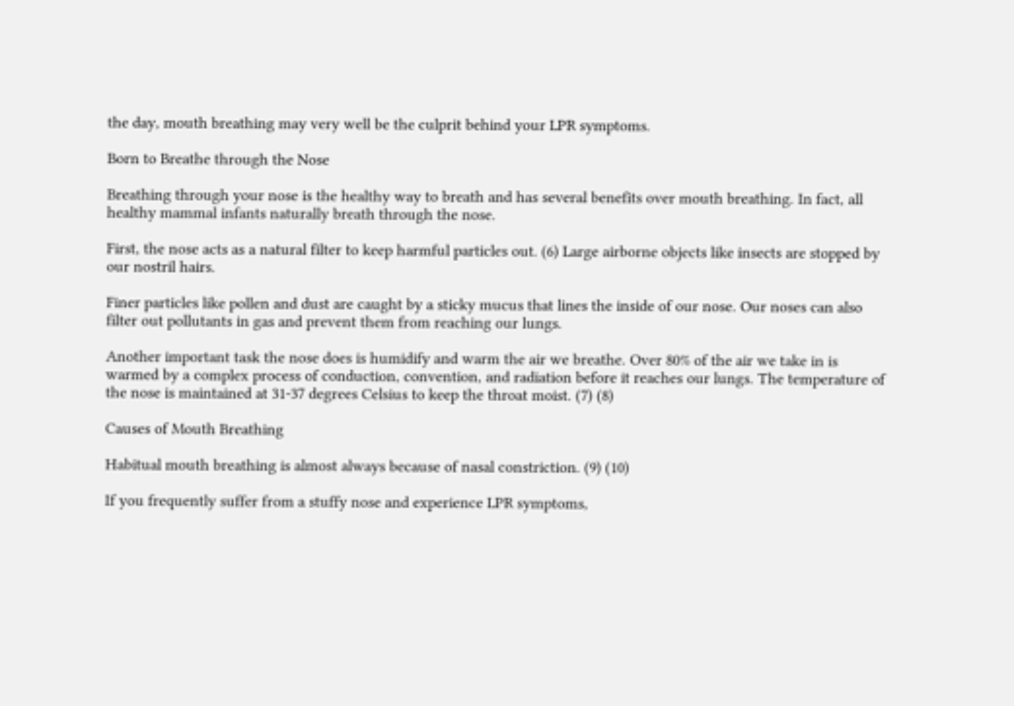the day, mouth breathing may very well be the culprit behind your LPR symptoms.

Born to Breathe through the Nose

Breathing through your nose is the healthy way to breath and has several benefits over mouth breathing. In fact, all healthy mammal infants naturally breath through the nose.

First, the nose acts as a natural filter to keep harmful particles out. (6) Large airborne objects like insects are stopped by our nostril hairs.

Finer particles like pollen and dust are caught by a sticky mucus that lines the inside of our nose. Our noses can also filter out pollutants in gas and prevent them from reaching our lungs.

Another important task the nose does is humidify and warm the air we breathe. Over 80% of the air we take in is warmed by a complex process of conduction, convention, and radiation before it reaches our lungs. The temperature of the nose is maintained at 31-37 degrees Celsius to keep the throat moist. (7) (8)

Causes of Mouth Breathing

Habitual mouth breathing is almost always because of nasal constriction. (9) (10)

If you frequently suffer from a stuffy nose and experience LPR symptoms,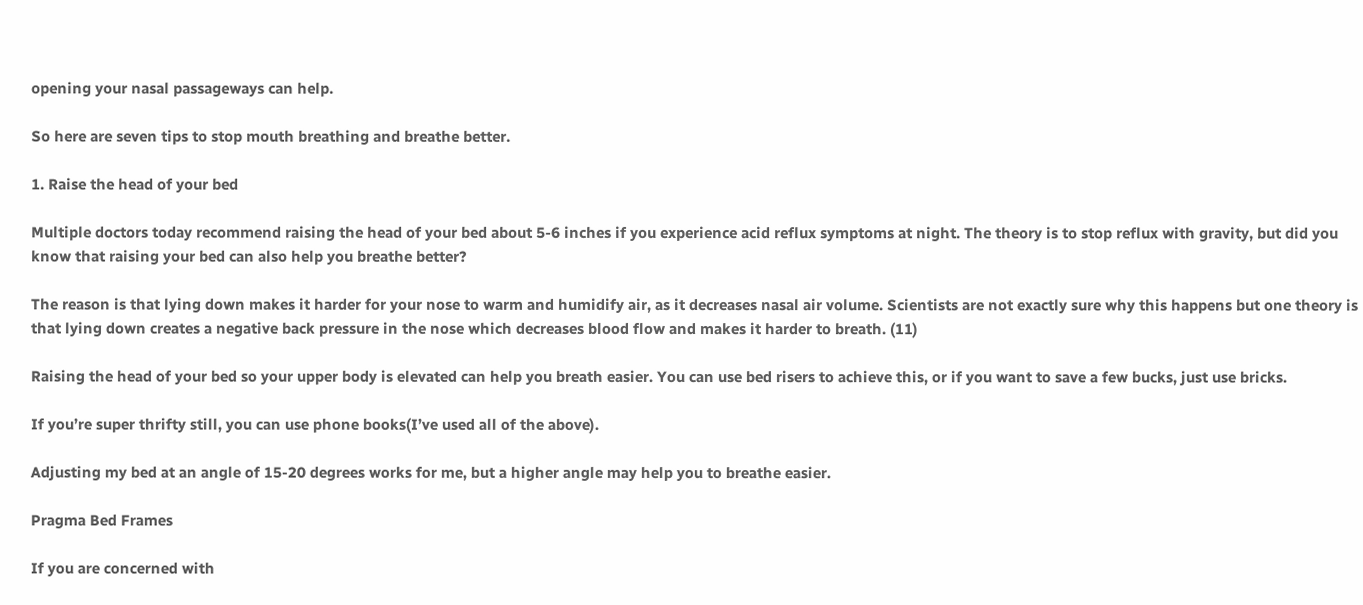opening your nasal passageways can help.

So here are seven tips to stop mouth breathing and breathe better.

1. Raise the head of your bed

Multiple doctors today recommend raising the head of your bed about 5-6 inches if you experience acid reflux symptoms at night. The theory is to stop reflux with gravity, but did you know that raising your bed can also help you breathe better?

The reason is that lying down makes it harder for your nose to warm and humidify air, as it decreases nasal air volume. Scientists are not exactly sure why this happens but one theory is that lying down creates a negative back pressure in the nose which decreases blood flow and makes it harder to breath. (11)

Raising the head of your bed so your upper body is elevated can help you breath easier. You can use bed risers to achieve this, or if you want to save a few bucks, just use bricks.

If you’re super thrifty still, you can use phone books(I’ve used all of the above).

Adjusting my bed at an angle of 15-20 degrees works for me, but a higher angle may help you to breathe easier.

Pragma Bed Frames

If you are concerned with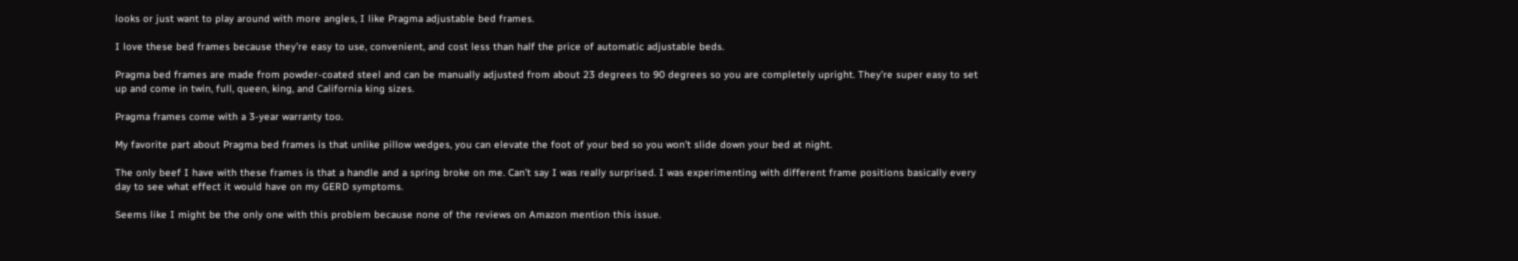looks or just want to play around with more angles, I like Pragma adjustable bed frames.

I love these bed frames because they’re easy to use, convenient, and cost less than half the price of automatic adjustable beds.

Pragma bed frames are made from powder-coated steel and can be manually adjusted from about 23 degrees to 90 degrees so you are completely upright. They’re super easy to set up and come in twin, full, queen, king, and California king sizes.

Pragma frames come with a 3-year warranty too.

My favorite part about Pragma bed frames is that unlike pillow wedges, you can elevate the foot of your bed so you won’t slide down your bed at night.

The only beef I have with these frames is that a handle and a spring broke on me. Can’t say I was really surprised. I was experimenting with different frame positions basically every day to see what effect it would have on my GERD symptoms.

Seems like I might be the only one with this problem because none of the reviews on Amazon mention this issue.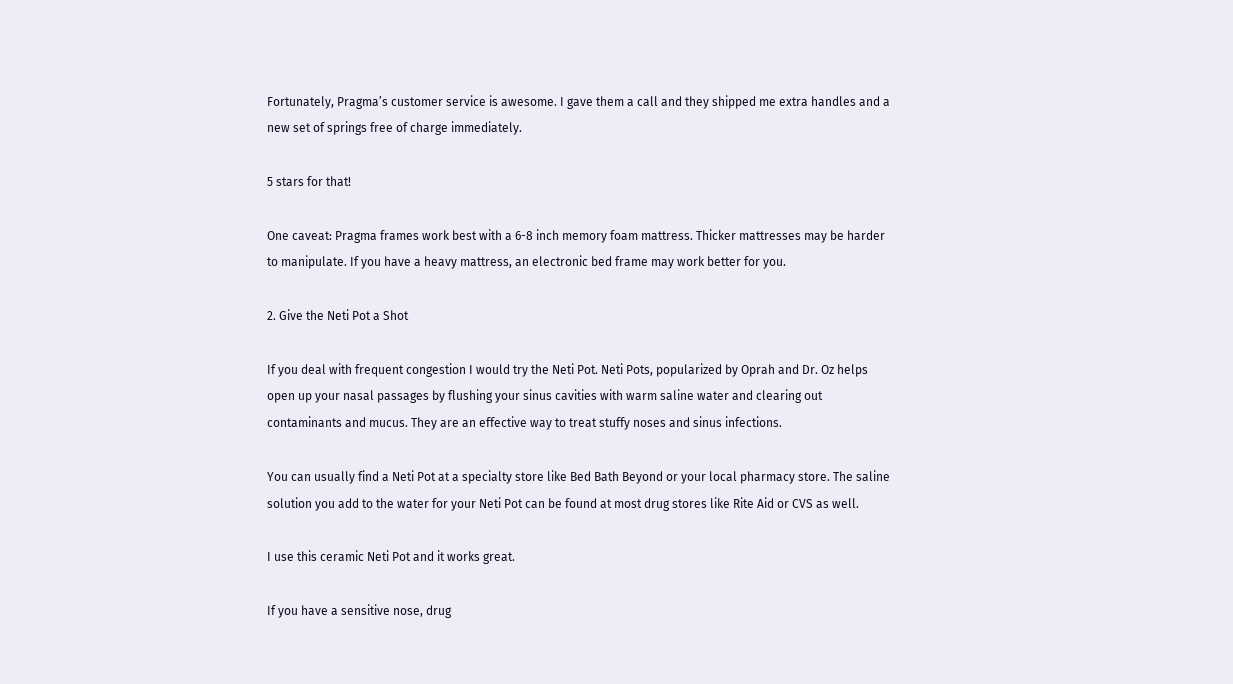Fortunately, Pragma’s customer service is awesome. I gave them a call and they shipped me extra handles and a new set of springs free of charge immediately.

5 stars for that!

One caveat: Pragma frames work best with a 6-8 inch memory foam mattress. Thicker mattresses may be harder to manipulate. If you have a heavy mattress, an electronic bed frame may work better for you.

2. Give the Neti Pot a Shot

If you deal with frequent congestion I would try the Neti Pot. Neti Pots, popularized by Oprah and Dr. Oz helps open up your nasal passages by flushing your sinus cavities with warm saline water and clearing out contaminants and mucus. They are an effective way to treat stuffy noses and sinus infections.

You can usually find a Neti Pot at a specialty store like Bed Bath Beyond or your local pharmacy store. The saline solution you add to the water for your Neti Pot can be found at most drug stores like Rite Aid or CVS as well.

I use this ceramic Neti Pot and it works great.

If you have a sensitive nose, drug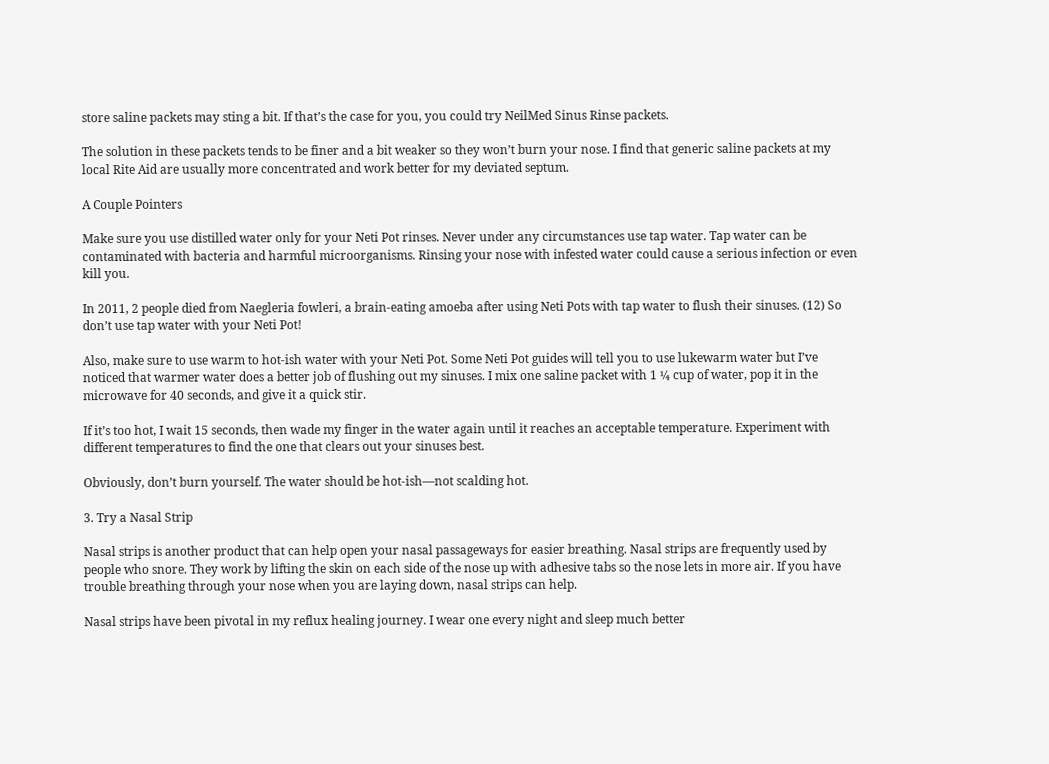store saline packets may sting a bit. If that’s the case for you, you could try NeilMed Sinus Rinse packets.

The solution in these packets tends to be finer and a bit weaker so they won’t burn your nose. I find that generic saline packets at my local Rite Aid are usually more concentrated and work better for my deviated septum.

A Couple Pointers

Make sure you use distilled water only for your Neti Pot rinses. Never under any circumstances use tap water. Tap water can be contaminated with bacteria and harmful microorganisms. Rinsing your nose with infested water could cause a serious infection or even kill you.

In 2011, 2 people died from Naegleria fowleri, a brain-eating amoeba after using Neti Pots with tap water to flush their sinuses. (12) So don’t use tap water with your Neti Pot!

Also, make sure to use warm to hot-ish water with your Neti Pot. Some Neti Pot guides will tell you to use lukewarm water but I’ve noticed that warmer water does a better job of flushing out my sinuses. I mix one saline packet with 1 ¼ cup of water, pop it in the microwave for 40 seconds, and give it a quick stir.

If it’s too hot, I wait 15 seconds, then wade my finger in the water again until it reaches an acceptable temperature. Experiment with different temperatures to find the one that clears out your sinuses best.

Obviously, don’t burn yourself. The water should be hot-ish—not scalding hot.

3. Try a Nasal Strip

Nasal strips is another product that can help open your nasal passageways for easier breathing. Nasal strips are frequently used by people who snore. They work by lifting the skin on each side of the nose up with adhesive tabs so the nose lets in more air. If you have trouble breathing through your nose when you are laying down, nasal strips can help.

Nasal strips have been pivotal in my reflux healing journey. I wear one every night and sleep much better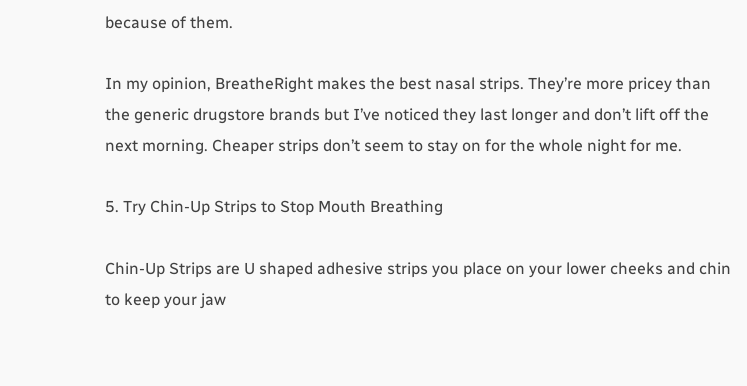because of them.

In my opinion, BreatheRight makes the best nasal strips. They’re more pricey than the generic drugstore brands but I’ve noticed they last longer and don’t lift off the next morning. Cheaper strips don’t seem to stay on for the whole night for me.

5. Try Chin-Up Strips to Stop Mouth Breathing

Chin-Up Strips are U shaped adhesive strips you place on your lower cheeks and chin to keep your jaw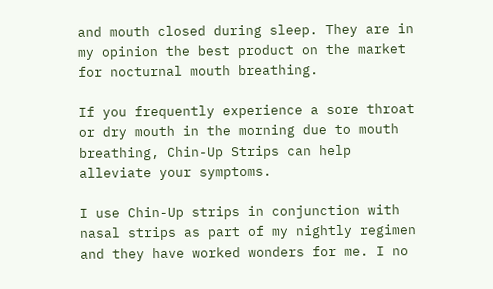and mouth closed during sleep. They are in my opinion the best product on the market for nocturnal mouth breathing.

If you frequently experience a sore throat or dry mouth in the morning due to mouth breathing, Chin-Up Strips can help alleviate your symptoms.

I use Chin-Up strips in conjunction with nasal strips as part of my nightly regimen and they have worked wonders for me. I no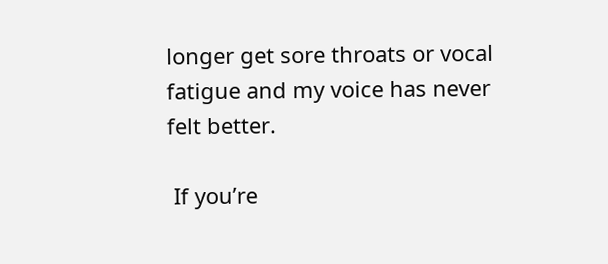longer get sore throats or vocal fatigue and my voice has never felt better.

 If you’re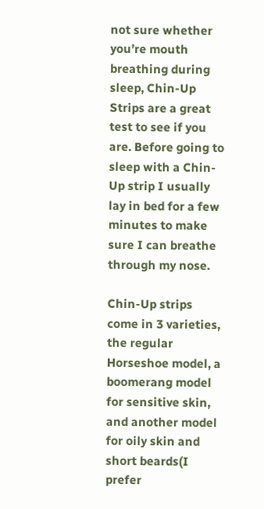not sure whether you’re mouth breathing during sleep, Chin-Up Strips are a great test to see if you are. Before going to sleep with a Chin-Up strip I usually lay in bed for a few minutes to make sure I can breathe through my nose.

Chin-Up strips come in 3 varieties, the regular Horseshoe model, a boomerang model for sensitive skin, and another model for oily skin and short beards(I prefer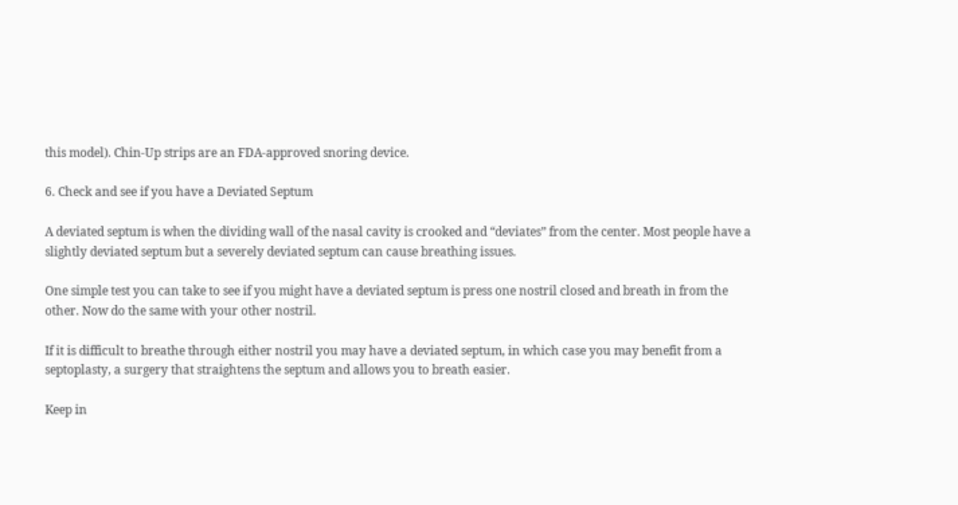this model). Chin-Up strips are an FDA-approved snoring device.

6. Check and see if you have a Deviated Septum

A deviated septum is when the dividing wall of the nasal cavity is crooked and “deviates” from the center. Most people have a slightly deviated septum but a severely deviated septum can cause breathing issues.

One simple test you can take to see if you might have a deviated septum is press one nostril closed and breath in from the other. Now do the same with your other nostril.

If it is difficult to breathe through either nostril you may have a deviated septum, in which case you may benefit from a septoplasty, a surgery that straightens the septum and allows you to breath easier.

Keep in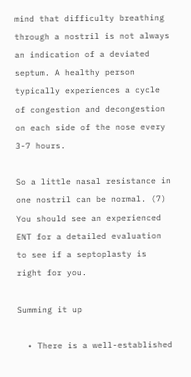mind that difficulty breathing through a nostril is not always an indication of a deviated septum. A healthy person typically experiences a cycle of congestion and decongestion on each side of the nose every 3-7 hours.

So a little nasal resistance in one nostril can be normal. (7) You should see an experienced ENT for a detailed evaluation to see if a septoplasty is right for you.

Summing it up

  • There is a well-established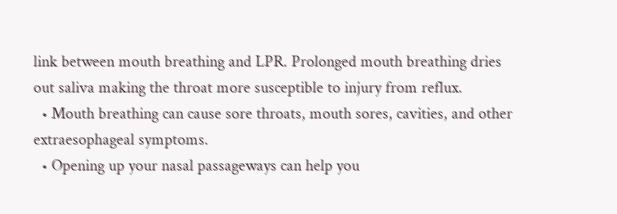link between mouth breathing and LPR. Prolonged mouth breathing dries out saliva making the throat more susceptible to injury from reflux.
  • Mouth breathing can cause sore throats, mouth sores, cavities, and other extraesophageal symptoms.
  • Opening up your nasal passageways can help you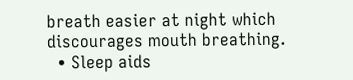breath easier at night which discourages mouth breathing.
  • Sleep aids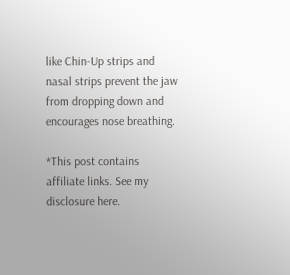like Chin-Up strips and nasal strips prevent the jaw from dropping down and encourages nose breathing.

*This post contains affiliate links. See my disclosure here.